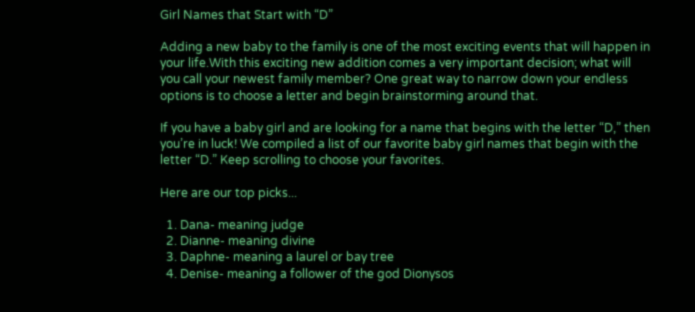Girl Names that Start with “D”

Adding a new baby to the family is one of the most exciting events that will happen in your life.With this exciting new addition comes a very important decision; what will you call your newest family member? One great way to narrow down your endless options is to choose a letter and begin brainstorming around that.

If you have a baby girl and are looking for a name that begins with the letter “D,” then you’re in luck! We compiled a list of our favorite baby girl names that begin with the letter “D.” Keep scrolling to choose your favorites.

Here are our top picks...

  1. Dana- meaning judge
  2. Dianne- meaning divine
  3. Daphne- meaning a laurel or bay tree
  4. Denise- meaning a follower of the god Dionysos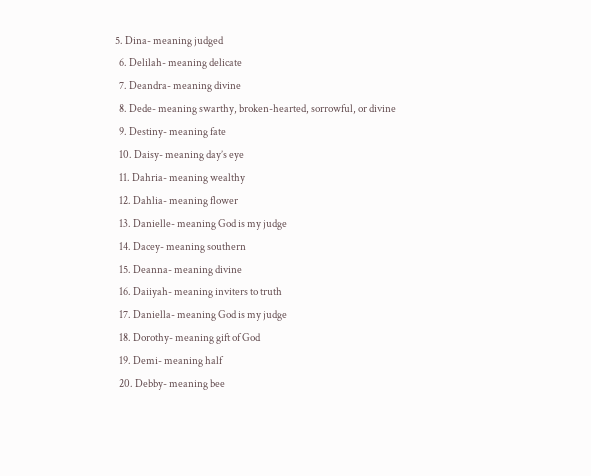5. Dina- meaning judged
  6. Delilah- meaning delicate
  7. Deandra- meaning divine
  8. Dede- meaning swarthy, broken-hearted, sorrowful, or divine
  9. Destiny- meaning fate
  10. Daisy- meaning day’s eye
  11. Dahria- meaning wealthy
  12. Dahlia- meaning flower
  13. Danielle- meaning God is my judge
  14. Dacey- meaning southern
  15. Deanna- meaning divine
  16. Daiiyah- meaning inviters to truth
  17. Daniella- meaning God is my judge
  18. Dorothy- meaning gift of God
  19. Demi- meaning half
  20. Debby- meaning bee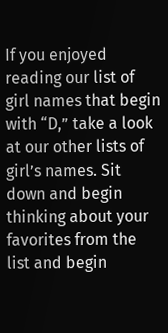If you enjoyed reading our list of girl names that begin with “D,” take a look at our other lists of girl’s names. Sit down and begin thinking about your favorites from the list and begin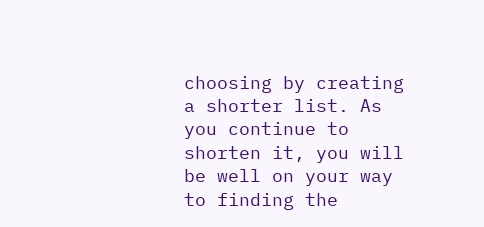choosing by creating a shorter list. As you continue to shorten it, you will be well on your way to finding the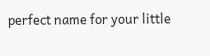perfect name for your little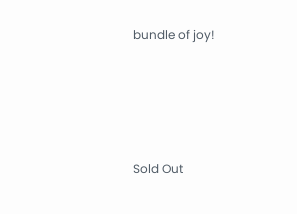bundle of joy!




Sold Out